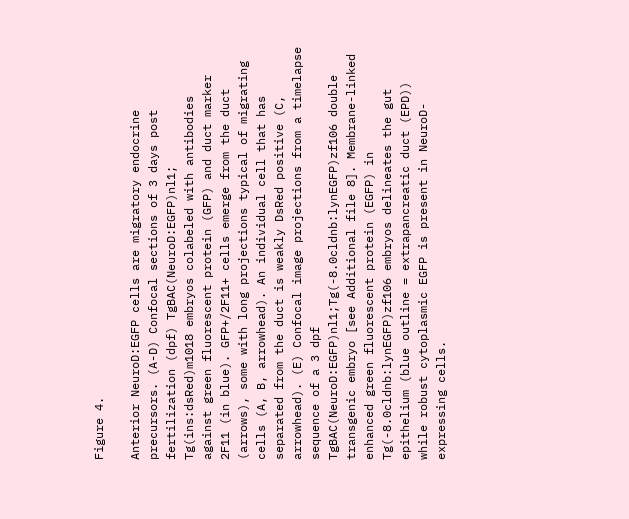Figure 4.

Anterior NeuroD:EGFP cells are migratory endocrine precursors. (A-D) Confocal sections of 3 days post fertilization (dpf) TgBAC(NeuroD:EGFP)nl1; Tg(ins:dsRed)m1018 embryos colabeled with antibodies against green fluorescent protein (GFP) and duct marker 2F11 (in blue). GFP+/2F11+ cells emerge from the duct (arrows), some with long projections typical of migrating cells (A, B, arrowhead). An individual cell that has separated from the duct is weakly DsRed positive (C, arrowhead). (E) Confocal image projections from a timelapse sequence of a 3 dpf TgBAC(NeuroD:EGFP)nl1;Tg(-8.0cldnb:lynEGFP)zf106 double transgenic embryo [see Additional file 8]. Membrane-linked enhanced green fluorescent protein (EGFP) in Tg(-8.0cldnb:lynEGFP)zf106 embryos delineates the gut epithelium (blue outline = extrapancreatic duct (EPD)) while robust cytoplasmic EGFP is present in NeuroD-expressing cells.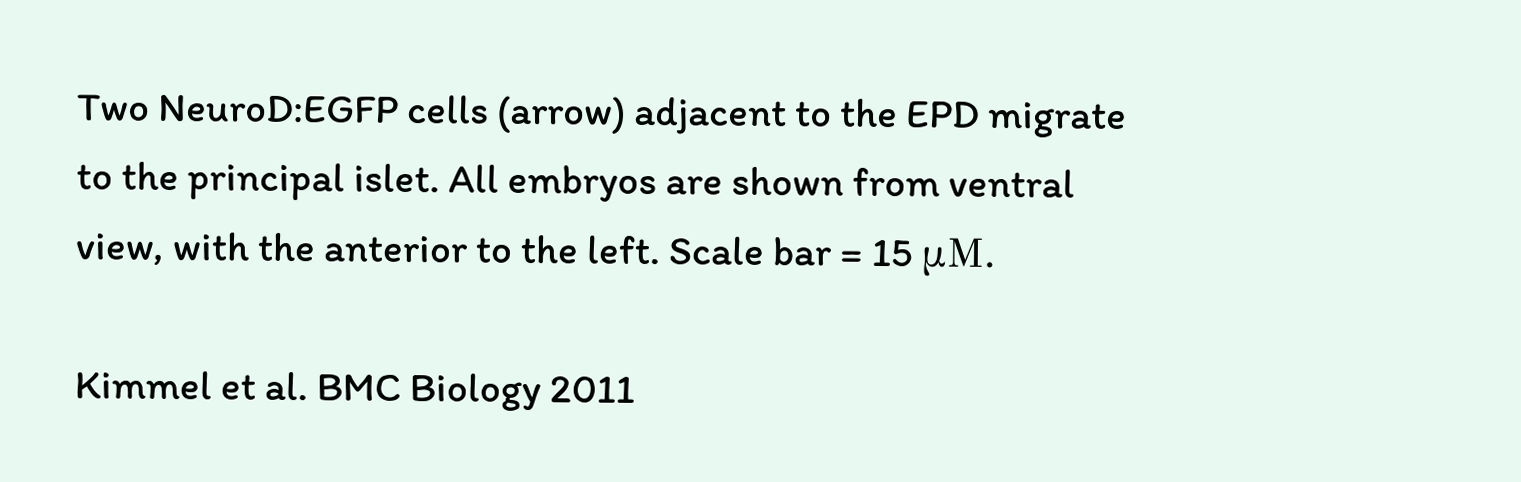Two NeuroD:EGFP cells (arrow) adjacent to the EPD migrate to the principal islet. All embryos are shown from ventral view, with the anterior to the left. Scale bar = 15 μM.

Kimmel et al. BMC Biology 2011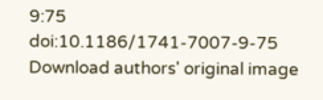9:75   doi:10.1186/1741-7007-9-75
Download authors' original image